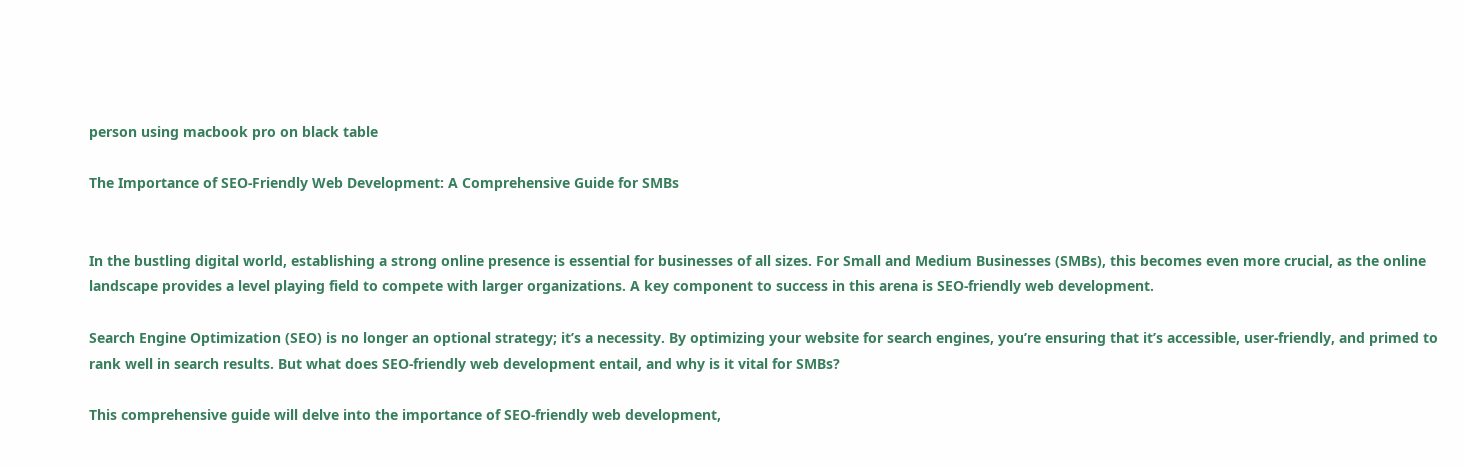person using macbook pro on black table

The Importance of SEO-Friendly Web Development: A Comprehensive Guide for SMBs


In the bustling digital world, establishing a strong online presence is essential for businesses of all sizes. For Small and Medium Businesses (SMBs), this becomes even more crucial, as the online landscape provides a level playing field to compete with larger organizations. A key component to success in this arena is SEO-friendly web development.

Search Engine Optimization (SEO) is no longer an optional strategy; it’s a necessity. By optimizing your website for search engines, you’re ensuring that it’s accessible, user-friendly, and primed to rank well in search results. But what does SEO-friendly web development entail, and why is it vital for SMBs?

This comprehensive guide will delve into the importance of SEO-friendly web development,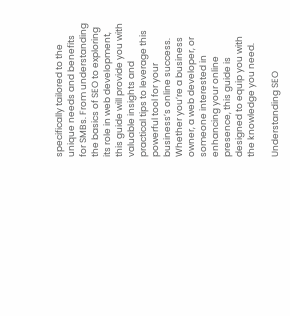specifically tailored to the unique needs and benefits for SMBs. From understanding the basics of SEO to exploring its role in web development, this guide will provide you with valuable insights and practical tips to leverage this powerful tool for your business’s online success. Whether you’re a business owner, a web developer, or someone interested in enhancing your online presence, this guide is designed to equip you with the knowledge you need.

Understanding SEO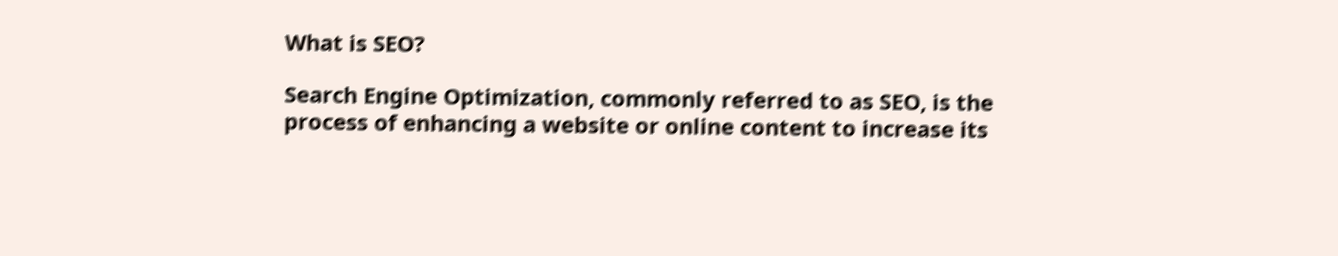What is SEO?

Search Engine Optimization, commonly referred to as SEO, is the process of enhancing a website or online content to increase its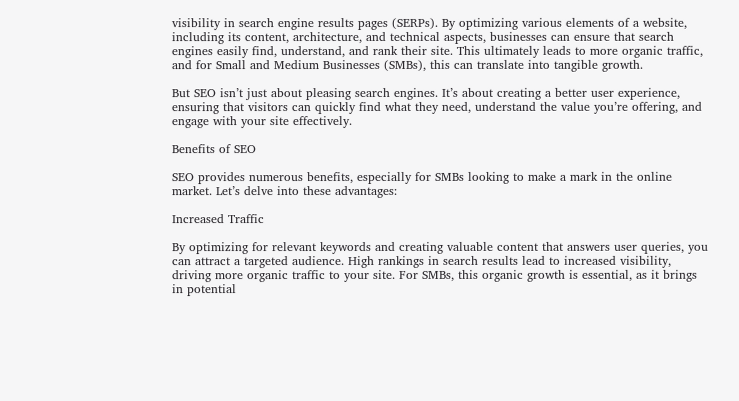visibility in search engine results pages (SERPs). By optimizing various elements of a website, including its content, architecture, and technical aspects, businesses can ensure that search engines easily find, understand, and rank their site. This ultimately leads to more organic traffic, and for Small and Medium Businesses (SMBs), this can translate into tangible growth.

But SEO isn’t just about pleasing search engines. It’s about creating a better user experience, ensuring that visitors can quickly find what they need, understand the value you’re offering, and engage with your site effectively.

Benefits of SEO

SEO provides numerous benefits, especially for SMBs looking to make a mark in the online market. Let’s delve into these advantages:

Increased Traffic

By optimizing for relevant keywords and creating valuable content that answers user queries, you can attract a targeted audience. High rankings in search results lead to increased visibility, driving more organic traffic to your site. For SMBs, this organic growth is essential, as it brings in potential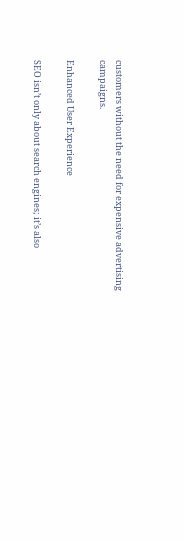customers without the need for expensive advertising campaigns.

Enhanced User Experience

SEO isn’t only about search engines; it’s also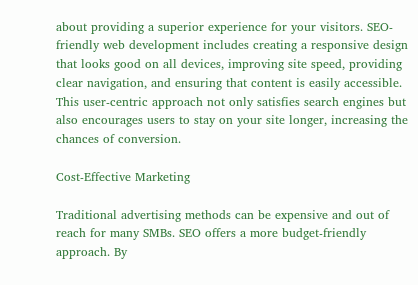about providing a superior experience for your visitors. SEO-friendly web development includes creating a responsive design that looks good on all devices, improving site speed, providing clear navigation, and ensuring that content is easily accessible. This user-centric approach not only satisfies search engines but also encourages users to stay on your site longer, increasing the chances of conversion.

Cost-Effective Marketing

Traditional advertising methods can be expensive and out of reach for many SMBs. SEO offers a more budget-friendly approach. By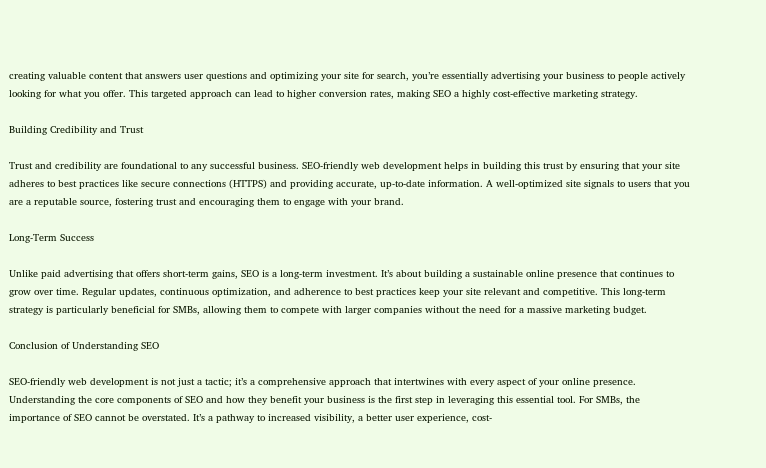creating valuable content that answers user questions and optimizing your site for search, you’re essentially advertising your business to people actively looking for what you offer. This targeted approach can lead to higher conversion rates, making SEO a highly cost-effective marketing strategy.

Building Credibility and Trust

Trust and credibility are foundational to any successful business. SEO-friendly web development helps in building this trust by ensuring that your site adheres to best practices like secure connections (HTTPS) and providing accurate, up-to-date information. A well-optimized site signals to users that you are a reputable source, fostering trust and encouraging them to engage with your brand.

Long-Term Success

Unlike paid advertising that offers short-term gains, SEO is a long-term investment. It’s about building a sustainable online presence that continues to grow over time. Regular updates, continuous optimization, and adherence to best practices keep your site relevant and competitive. This long-term strategy is particularly beneficial for SMBs, allowing them to compete with larger companies without the need for a massive marketing budget.

Conclusion of Understanding SEO

SEO-friendly web development is not just a tactic; it’s a comprehensive approach that intertwines with every aspect of your online presence. Understanding the core components of SEO and how they benefit your business is the first step in leveraging this essential tool. For SMBs, the importance of SEO cannot be overstated. It’s a pathway to increased visibility, a better user experience, cost-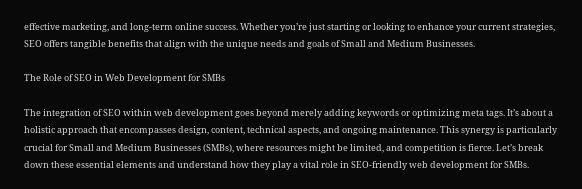effective marketing, and long-term online success. Whether you’re just starting or looking to enhance your current strategies, SEO offers tangible benefits that align with the unique needs and goals of Small and Medium Businesses.

The Role of SEO in Web Development for SMBs

The integration of SEO within web development goes beyond merely adding keywords or optimizing meta tags. It’s about a holistic approach that encompasses design, content, technical aspects, and ongoing maintenance. This synergy is particularly crucial for Small and Medium Businesses (SMBs), where resources might be limited, and competition is fierce. Let’s break down these essential elements and understand how they play a vital role in SEO-friendly web development for SMBs.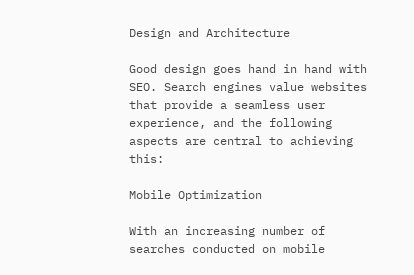Design and Architecture

Good design goes hand in hand with SEO. Search engines value websites that provide a seamless user experience, and the following aspects are central to achieving this:

Mobile Optimization

With an increasing number of searches conducted on mobile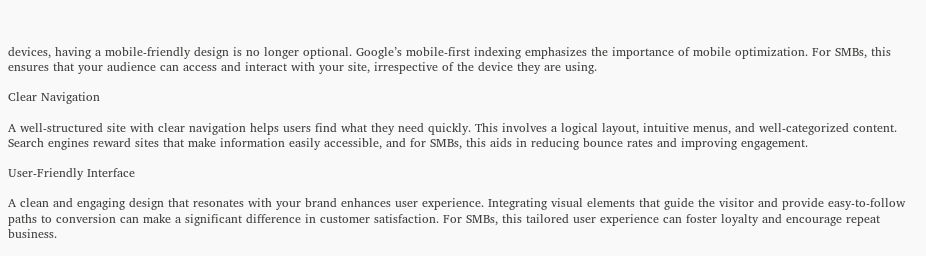devices, having a mobile-friendly design is no longer optional. Google’s mobile-first indexing emphasizes the importance of mobile optimization. For SMBs, this ensures that your audience can access and interact with your site, irrespective of the device they are using.

Clear Navigation

A well-structured site with clear navigation helps users find what they need quickly. This involves a logical layout, intuitive menus, and well-categorized content. Search engines reward sites that make information easily accessible, and for SMBs, this aids in reducing bounce rates and improving engagement.

User-Friendly Interface

A clean and engaging design that resonates with your brand enhances user experience. Integrating visual elements that guide the visitor and provide easy-to-follow paths to conversion can make a significant difference in customer satisfaction. For SMBs, this tailored user experience can foster loyalty and encourage repeat business.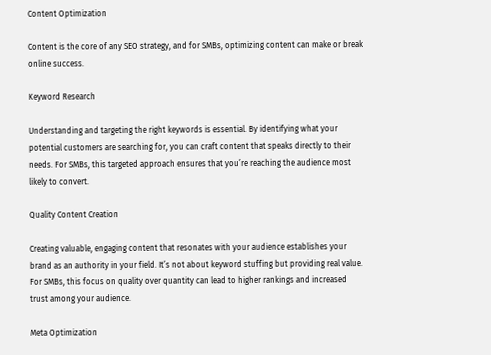Content Optimization

Content is the core of any SEO strategy, and for SMBs, optimizing content can make or break online success.

Keyword Research

Understanding and targeting the right keywords is essential. By identifying what your potential customers are searching for, you can craft content that speaks directly to their needs. For SMBs, this targeted approach ensures that you’re reaching the audience most likely to convert.

Quality Content Creation

Creating valuable, engaging content that resonates with your audience establishes your brand as an authority in your field. It’s not about keyword stuffing but providing real value. For SMBs, this focus on quality over quantity can lead to higher rankings and increased trust among your audience.

Meta Optimization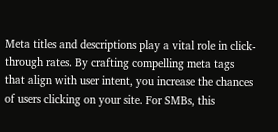Meta titles and descriptions play a vital role in click-through rates. By crafting compelling meta tags that align with user intent, you increase the chances of users clicking on your site. For SMBs, this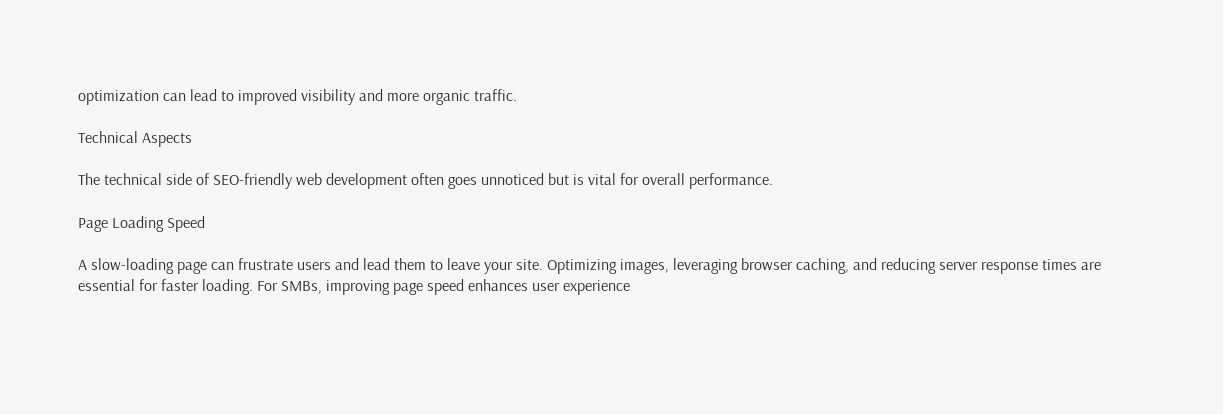optimization can lead to improved visibility and more organic traffic.

Technical Aspects

The technical side of SEO-friendly web development often goes unnoticed but is vital for overall performance.

Page Loading Speed

A slow-loading page can frustrate users and lead them to leave your site. Optimizing images, leveraging browser caching, and reducing server response times are essential for faster loading. For SMBs, improving page speed enhances user experience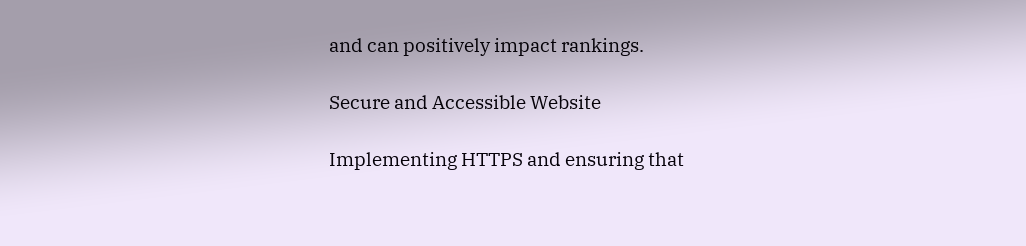and can positively impact rankings.

Secure and Accessible Website

Implementing HTTPS and ensuring that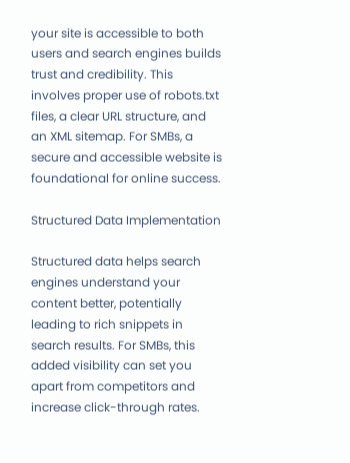your site is accessible to both users and search engines builds trust and credibility. This involves proper use of robots.txt files, a clear URL structure, and an XML sitemap. For SMBs, a secure and accessible website is foundational for online success.

Structured Data Implementation

Structured data helps search engines understand your content better, potentially leading to rich snippets in search results. For SMBs, this added visibility can set you apart from competitors and increase click-through rates.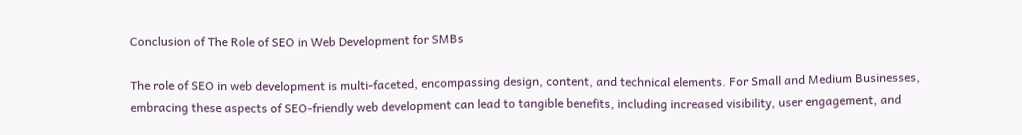Conclusion of The Role of SEO in Web Development for SMBs

The role of SEO in web development is multi-faceted, encompassing design, content, and technical elements. For Small and Medium Businesses, embracing these aspects of SEO-friendly web development can lead to tangible benefits, including increased visibility, user engagement, and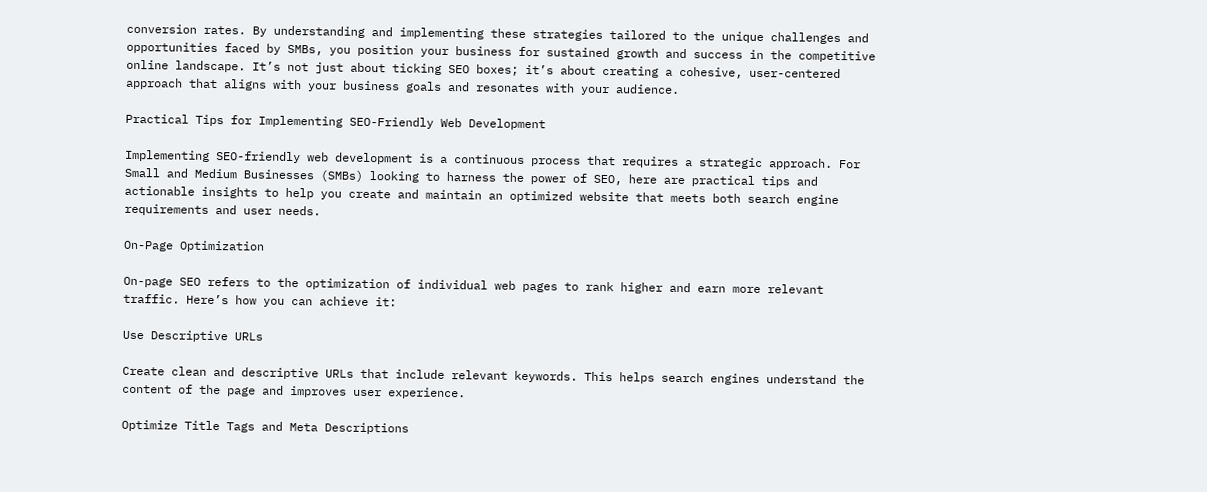conversion rates. By understanding and implementing these strategies tailored to the unique challenges and opportunities faced by SMBs, you position your business for sustained growth and success in the competitive online landscape. It’s not just about ticking SEO boxes; it’s about creating a cohesive, user-centered approach that aligns with your business goals and resonates with your audience.

Practical Tips for Implementing SEO-Friendly Web Development

Implementing SEO-friendly web development is a continuous process that requires a strategic approach. For Small and Medium Businesses (SMBs) looking to harness the power of SEO, here are practical tips and actionable insights to help you create and maintain an optimized website that meets both search engine requirements and user needs.

On-Page Optimization

On-page SEO refers to the optimization of individual web pages to rank higher and earn more relevant traffic. Here’s how you can achieve it:

Use Descriptive URLs

Create clean and descriptive URLs that include relevant keywords. This helps search engines understand the content of the page and improves user experience.

Optimize Title Tags and Meta Descriptions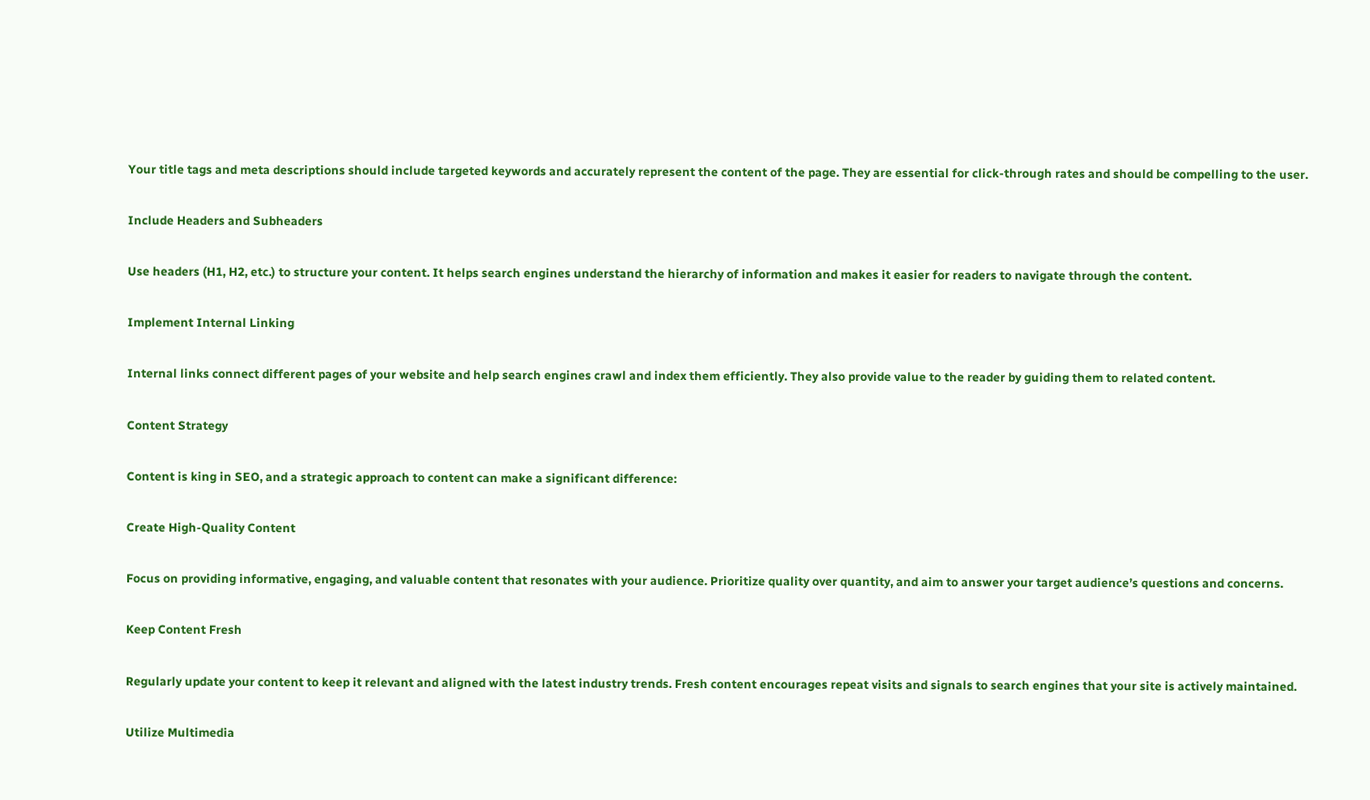Your title tags and meta descriptions should include targeted keywords and accurately represent the content of the page. They are essential for click-through rates and should be compelling to the user.

Include Headers and Subheaders

Use headers (H1, H2, etc.) to structure your content. It helps search engines understand the hierarchy of information and makes it easier for readers to navigate through the content.

Implement Internal Linking

Internal links connect different pages of your website and help search engines crawl and index them efficiently. They also provide value to the reader by guiding them to related content.

Content Strategy

Content is king in SEO, and a strategic approach to content can make a significant difference:

Create High-Quality Content

Focus on providing informative, engaging, and valuable content that resonates with your audience. Prioritize quality over quantity, and aim to answer your target audience’s questions and concerns.

Keep Content Fresh

Regularly update your content to keep it relevant and aligned with the latest industry trends. Fresh content encourages repeat visits and signals to search engines that your site is actively maintained.

Utilize Multimedia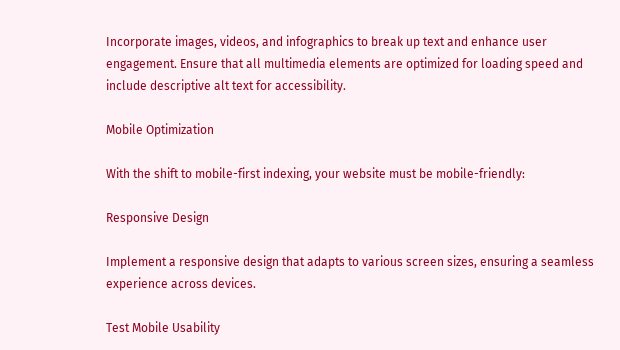Incorporate images, videos, and infographics to break up text and enhance user engagement. Ensure that all multimedia elements are optimized for loading speed and include descriptive alt text for accessibility.

Mobile Optimization

With the shift to mobile-first indexing, your website must be mobile-friendly:

Responsive Design

Implement a responsive design that adapts to various screen sizes, ensuring a seamless experience across devices.

Test Mobile Usability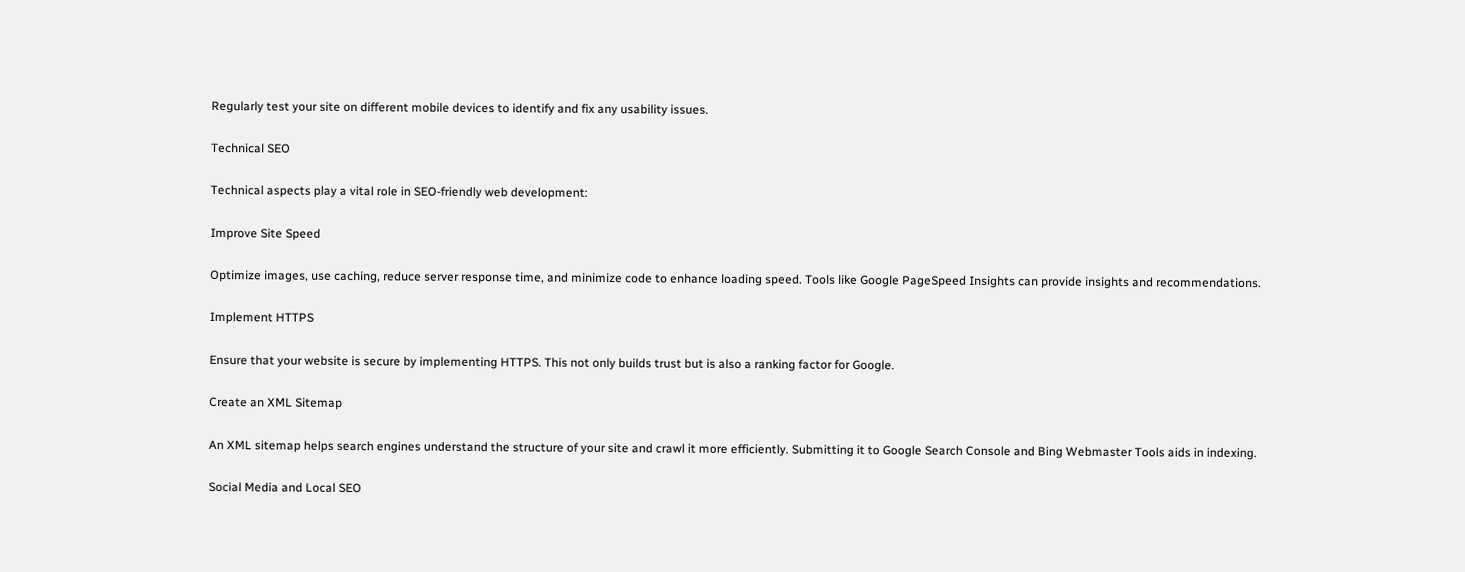Regularly test your site on different mobile devices to identify and fix any usability issues.

Technical SEO

Technical aspects play a vital role in SEO-friendly web development:

Improve Site Speed

Optimize images, use caching, reduce server response time, and minimize code to enhance loading speed. Tools like Google PageSpeed Insights can provide insights and recommendations.

Implement HTTPS

Ensure that your website is secure by implementing HTTPS. This not only builds trust but is also a ranking factor for Google.

Create an XML Sitemap

An XML sitemap helps search engines understand the structure of your site and crawl it more efficiently. Submitting it to Google Search Console and Bing Webmaster Tools aids in indexing.

Social Media and Local SEO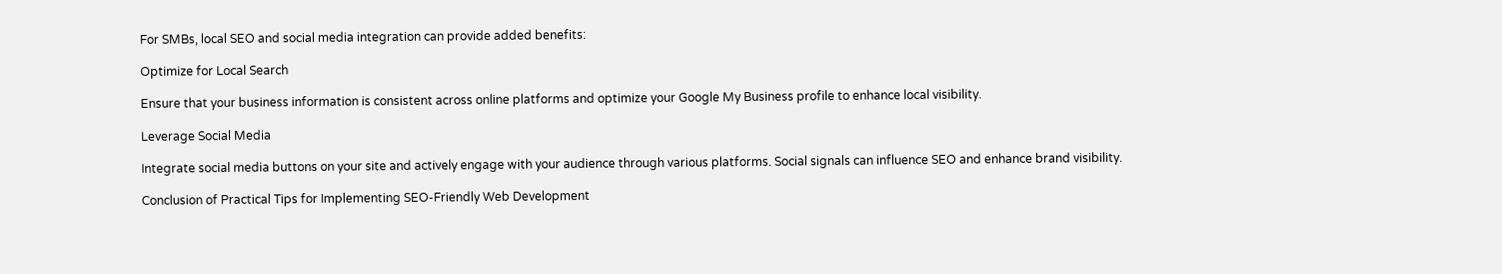For SMBs, local SEO and social media integration can provide added benefits:

Optimize for Local Search

Ensure that your business information is consistent across online platforms and optimize your Google My Business profile to enhance local visibility.

Leverage Social Media

Integrate social media buttons on your site and actively engage with your audience through various platforms. Social signals can influence SEO and enhance brand visibility.

Conclusion of Practical Tips for Implementing SEO-Friendly Web Development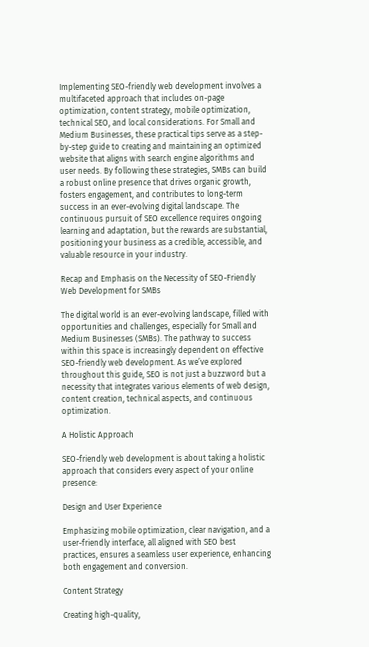Implementing SEO-friendly web development involves a multifaceted approach that includes on-page optimization, content strategy, mobile optimization, technical SEO, and local considerations. For Small and Medium Businesses, these practical tips serve as a step-by-step guide to creating and maintaining an optimized website that aligns with search engine algorithms and user needs. By following these strategies, SMBs can build a robust online presence that drives organic growth, fosters engagement, and contributes to long-term success in an ever-evolving digital landscape. The continuous pursuit of SEO excellence requires ongoing learning and adaptation, but the rewards are substantial, positioning your business as a credible, accessible, and valuable resource in your industry.

Recap and Emphasis on the Necessity of SEO-Friendly Web Development for SMBs

The digital world is an ever-evolving landscape, filled with opportunities and challenges, especially for Small and Medium Businesses (SMBs). The pathway to success within this space is increasingly dependent on effective SEO-friendly web development. As we’ve explored throughout this guide, SEO is not just a buzzword but a necessity that integrates various elements of web design, content creation, technical aspects, and continuous optimization.

A Holistic Approach

SEO-friendly web development is about taking a holistic approach that considers every aspect of your online presence:

Design and User Experience

Emphasizing mobile optimization, clear navigation, and a user-friendly interface, all aligned with SEO best practices, ensures a seamless user experience, enhancing both engagement and conversion.

Content Strategy

Creating high-quality,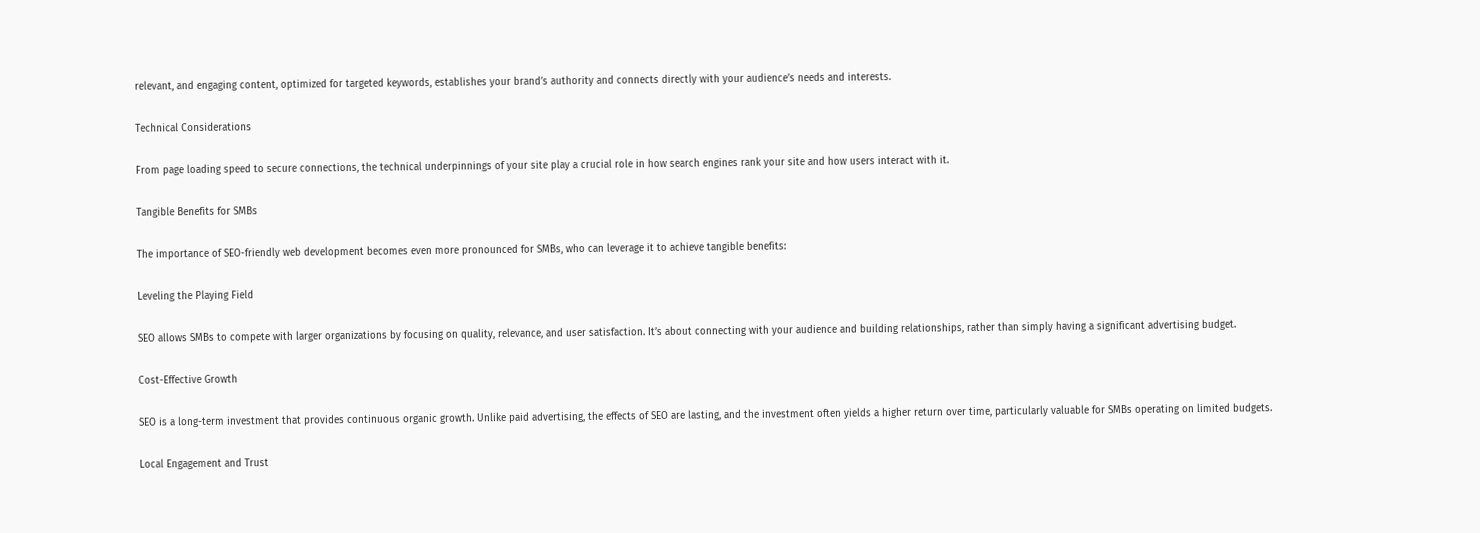relevant, and engaging content, optimized for targeted keywords, establishes your brand’s authority and connects directly with your audience’s needs and interests.

Technical Considerations

From page loading speed to secure connections, the technical underpinnings of your site play a crucial role in how search engines rank your site and how users interact with it.

Tangible Benefits for SMBs

The importance of SEO-friendly web development becomes even more pronounced for SMBs, who can leverage it to achieve tangible benefits:

Leveling the Playing Field

SEO allows SMBs to compete with larger organizations by focusing on quality, relevance, and user satisfaction. It’s about connecting with your audience and building relationships, rather than simply having a significant advertising budget.

Cost-Effective Growth

SEO is a long-term investment that provides continuous organic growth. Unlike paid advertising, the effects of SEO are lasting, and the investment often yields a higher return over time, particularly valuable for SMBs operating on limited budgets.

Local Engagement and Trust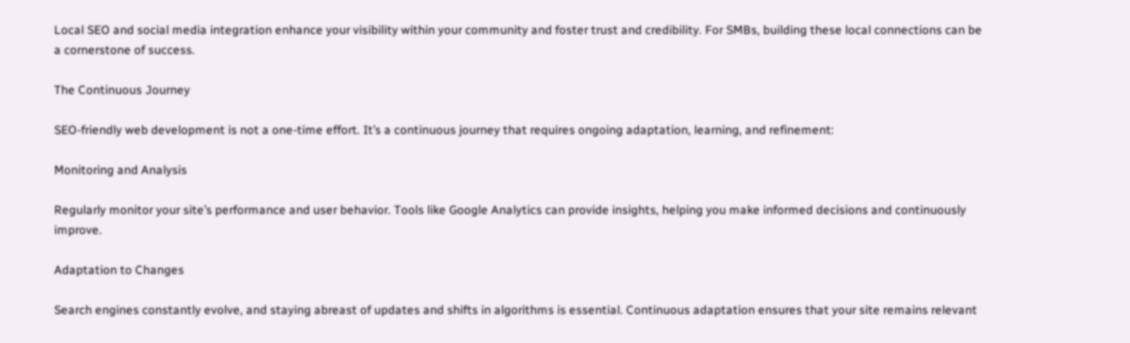Local SEO and social media integration enhance your visibility within your community and foster trust and credibility. For SMBs, building these local connections can be a cornerstone of success.

The Continuous Journey

SEO-friendly web development is not a one-time effort. It’s a continuous journey that requires ongoing adaptation, learning, and refinement:

Monitoring and Analysis

Regularly monitor your site’s performance and user behavior. Tools like Google Analytics can provide insights, helping you make informed decisions and continuously improve.

Adaptation to Changes

Search engines constantly evolve, and staying abreast of updates and shifts in algorithms is essential. Continuous adaptation ensures that your site remains relevant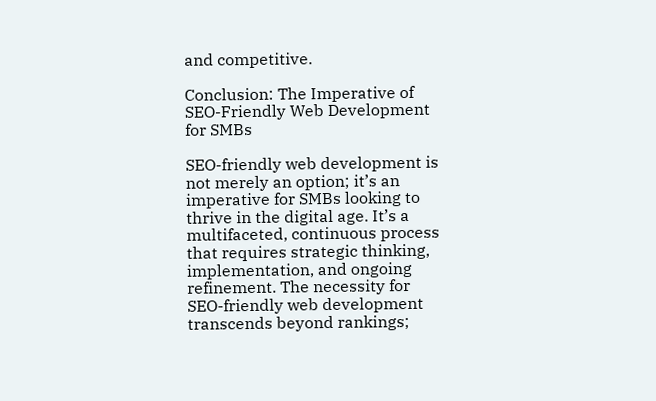and competitive.

Conclusion: The Imperative of SEO-Friendly Web Development for SMBs

SEO-friendly web development is not merely an option; it’s an imperative for SMBs looking to thrive in the digital age. It’s a multifaceted, continuous process that requires strategic thinking, implementation, and ongoing refinement. The necessity for SEO-friendly web development transcends beyond rankings;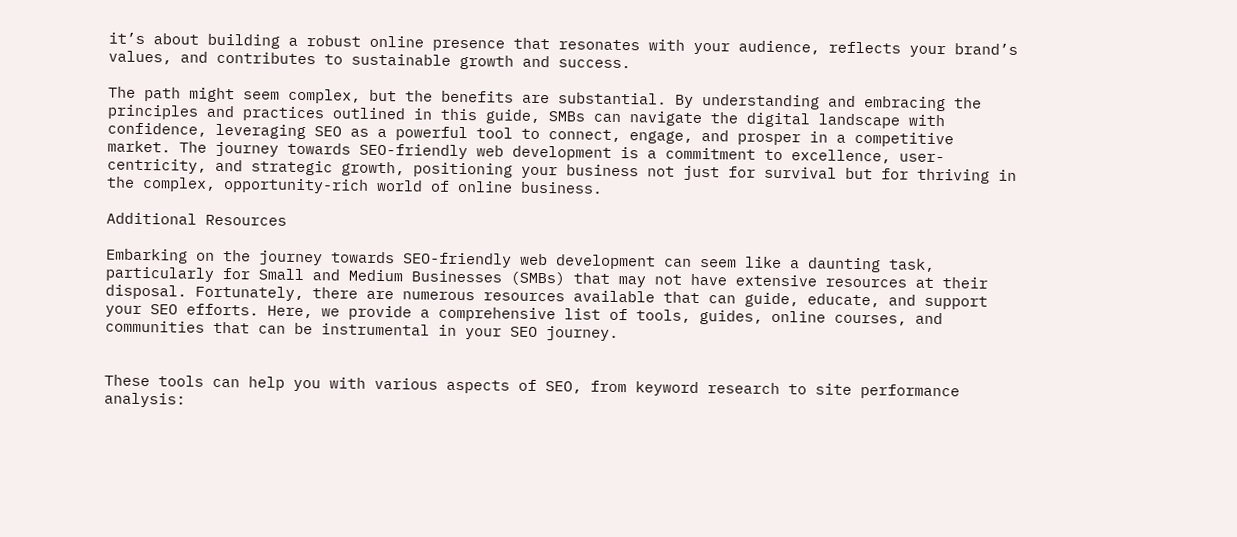it’s about building a robust online presence that resonates with your audience, reflects your brand’s values, and contributes to sustainable growth and success.

The path might seem complex, but the benefits are substantial. By understanding and embracing the principles and practices outlined in this guide, SMBs can navigate the digital landscape with confidence, leveraging SEO as a powerful tool to connect, engage, and prosper in a competitive market. The journey towards SEO-friendly web development is a commitment to excellence, user-centricity, and strategic growth, positioning your business not just for survival but for thriving in the complex, opportunity-rich world of online business.

Additional Resources

Embarking on the journey towards SEO-friendly web development can seem like a daunting task, particularly for Small and Medium Businesses (SMBs) that may not have extensive resources at their disposal. Fortunately, there are numerous resources available that can guide, educate, and support your SEO efforts. Here, we provide a comprehensive list of tools, guides, online courses, and communities that can be instrumental in your SEO journey.


These tools can help you with various aspects of SEO, from keyword research to site performance analysis: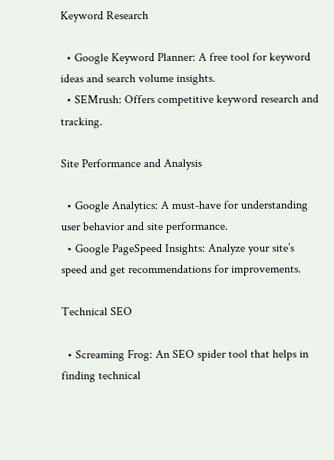Keyword Research

  • Google Keyword Planner: A free tool for keyword ideas and search volume insights.
  • SEMrush: Offers competitive keyword research and tracking.

Site Performance and Analysis

  • Google Analytics: A must-have for understanding user behavior and site performance.
  • Google PageSpeed Insights: Analyze your site’s speed and get recommendations for improvements.

Technical SEO

  • Screaming Frog: An SEO spider tool that helps in finding technical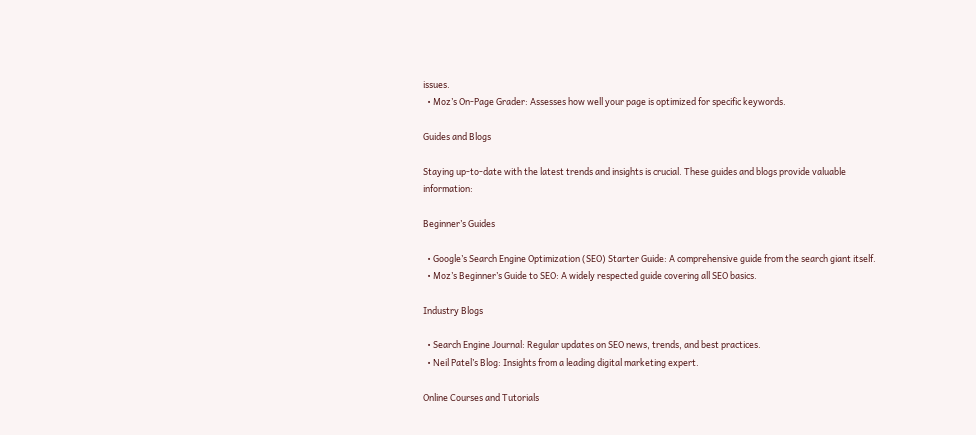issues.
  • Moz’s On-Page Grader: Assesses how well your page is optimized for specific keywords.

Guides and Blogs

Staying up-to-date with the latest trends and insights is crucial. These guides and blogs provide valuable information:

Beginner’s Guides

  • Google’s Search Engine Optimization (SEO) Starter Guide: A comprehensive guide from the search giant itself.
  • Moz’s Beginner’s Guide to SEO: A widely respected guide covering all SEO basics.

Industry Blogs

  • Search Engine Journal: Regular updates on SEO news, trends, and best practices.
  • Neil Patel’s Blog: Insights from a leading digital marketing expert.

Online Courses and Tutorials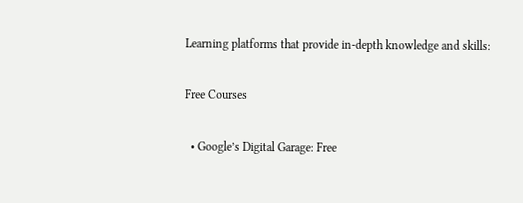Learning platforms that provide in-depth knowledge and skills:

Free Courses

  • Google’s Digital Garage: Free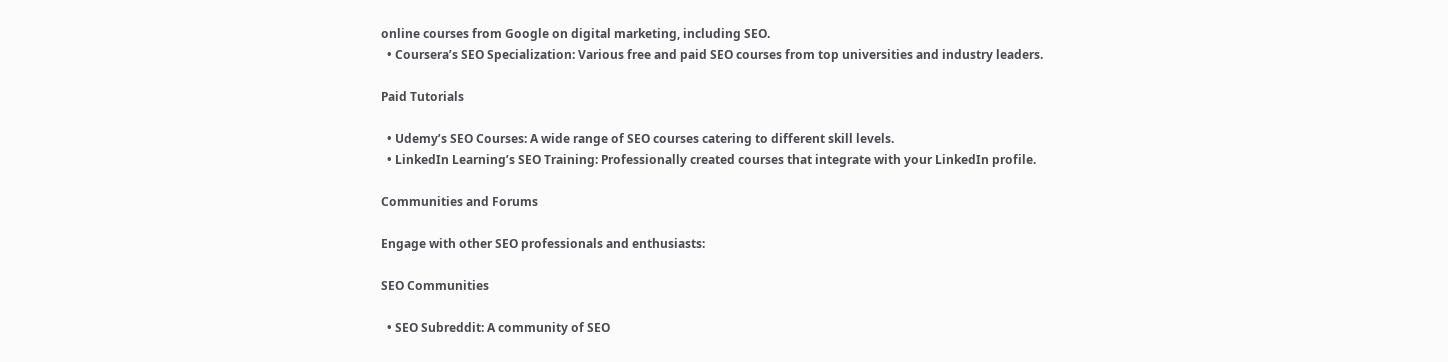online courses from Google on digital marketing, including SEO.
  • Coursera’s SEO Specialization: Various free and paid SEO courses from top universities and industry leaders.

Paid Tutorials

  • Udemy’s SEO Courses: A wide range of SEO courses catering to different skill levels.
  • LinkedIn Learning’s SEO Training: Professionally created courses that integrate with your LinkedIn profile.

Communities and Forums

Engage with other SEO professionals and enthusiasts:

SEO Communities

  • SEO Subreddit: A community of SEO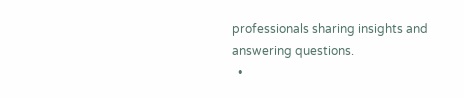professionals sharing insights and answering questions.
  •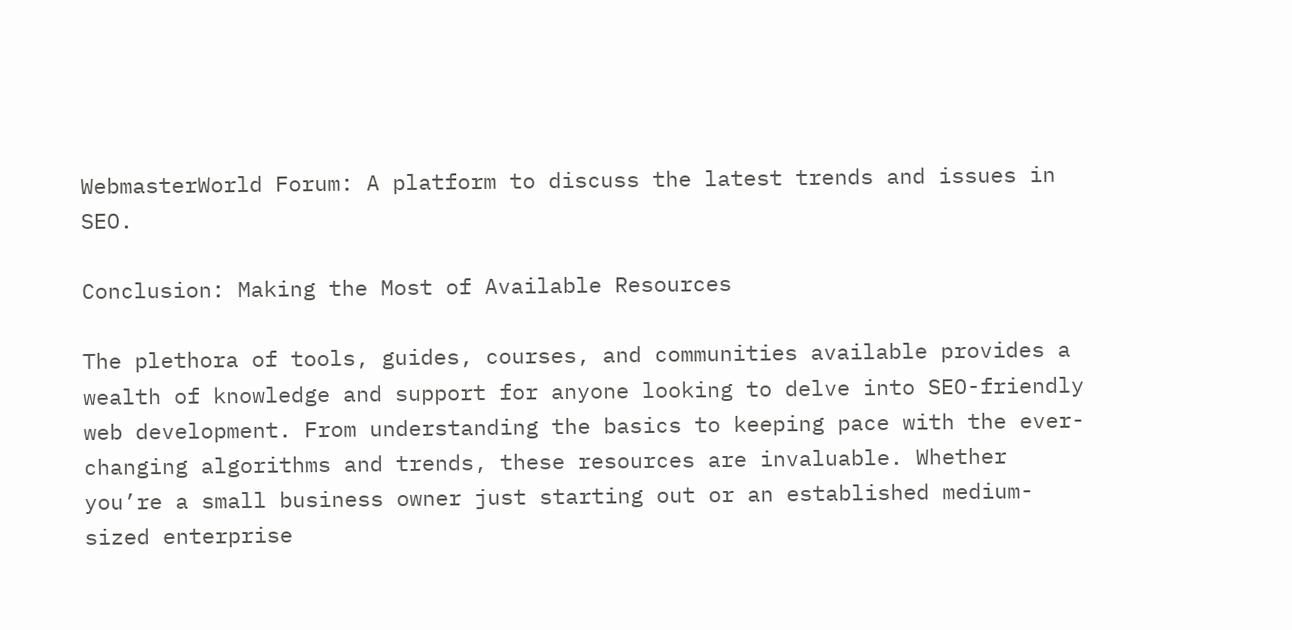WebmasterWorld Forum: A platform to discuss the latest trends and issues in SEO.

Conclusion: Making the Most of Available Resources

The plethora of tools, guides, courses, and communities available provides a wealth of knowledge and support for anyone looking to delve into SEO-friendly web development. From understanding the basics to keeping pace with the ever-changing algorithms and trends, these resources are invaluable. Whether you’re a small business owner just starting out or an established medium-sized enterprise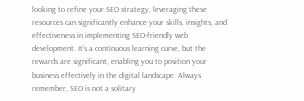looking to refine your SEO strategy, leveraging these resources can significantly enhance your skills, insights, and effectiveness in implementing SEO-friendly web development. It’s a continuous learning curve, but the rewards are significant, enabling you to position your business effectively in the digital landscape. Always remember, SEO is not a solitary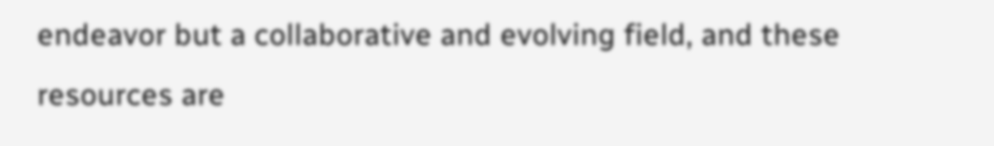endeavor but a collaborative and evolving field, and these resources are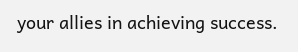your allies in achieving success.